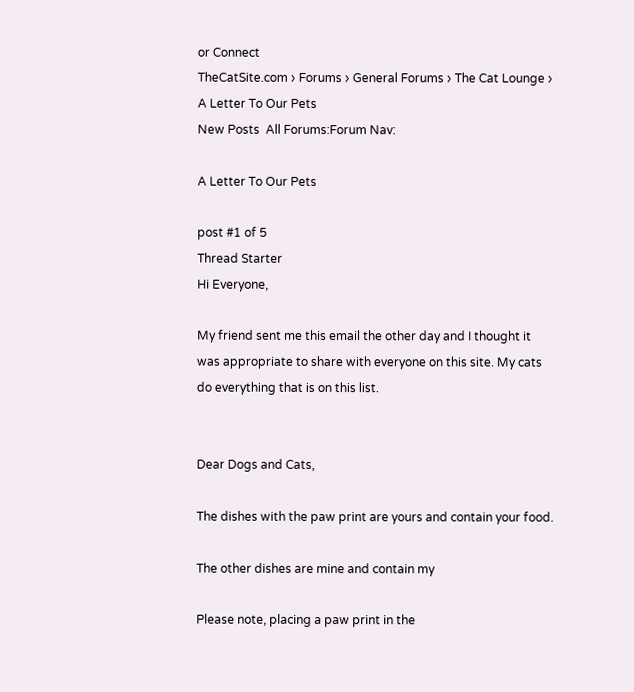or Connect
TheCatSite.com › Forums › General Forums › The Cat Lounge › A Letter To Our Pets
New Posts  All Forums:Forum Nav:

A Letter To Our Pets

post #1 of 5
Thread Starter
Hi Everyone,

My friend sent me this email the other day and I thought it was appropriate to share with everyone on this site. My cats do everything that is on this list.


Dear Dogs and Cats,

The dishes with the paw print are yours and contain your food.

The other dishes are mine and contain my

Please note, placing a paw print in the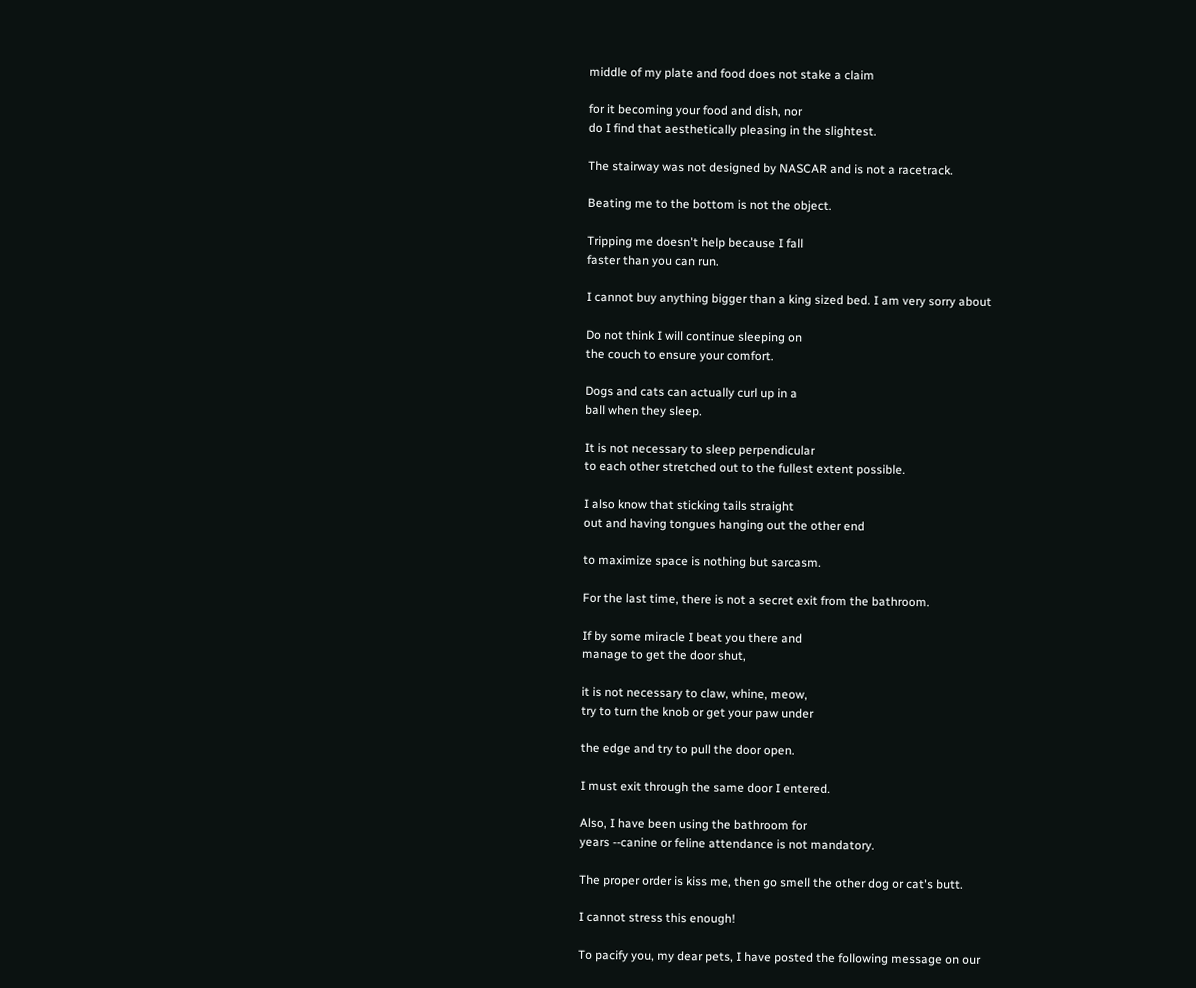middle of my plate and food does not stake a claim

for it becoming your food and dish, nor
do I find that aesthetically pleasing in the slightest.

The stairway was not designed by NASCAR and is not a racetrack.

Beating me to the bottom is not the object.

Tripping me doesn't help because I fall
faster than you can run.

I cannot buy anything bigger than a king sized bed. I am very sorry about

Do not think I will continue sleeping on
the couch to ensure your comfort.

Dogs and cats can actually curl up in a
ball when they sleep.

It is not necessary to sleep perpendicular
to each other stretched out to the fullest extent possible.

I also know that sticking tails straight
out and having tongues hanging out the other end

to maximize space is nothing but sarcasm.

For the last time, there is not a secret exit from the bathroom.

If by some miracle I beat you there and
manage to get the door shut,

it is not necessary to claw, whine, meow,
try to turn the knob or get your paw under

the edge and try to pull the door open.

I must exit through the same door I entered.

Also, I have been using the bathroom for
years --canine or feline attendance is not mandatory.

The proper order is kiss me, then go smell the other dog or cat's butt.

I cannot stress this enough!

To pacify you, my dear pets, I have posted the following message on our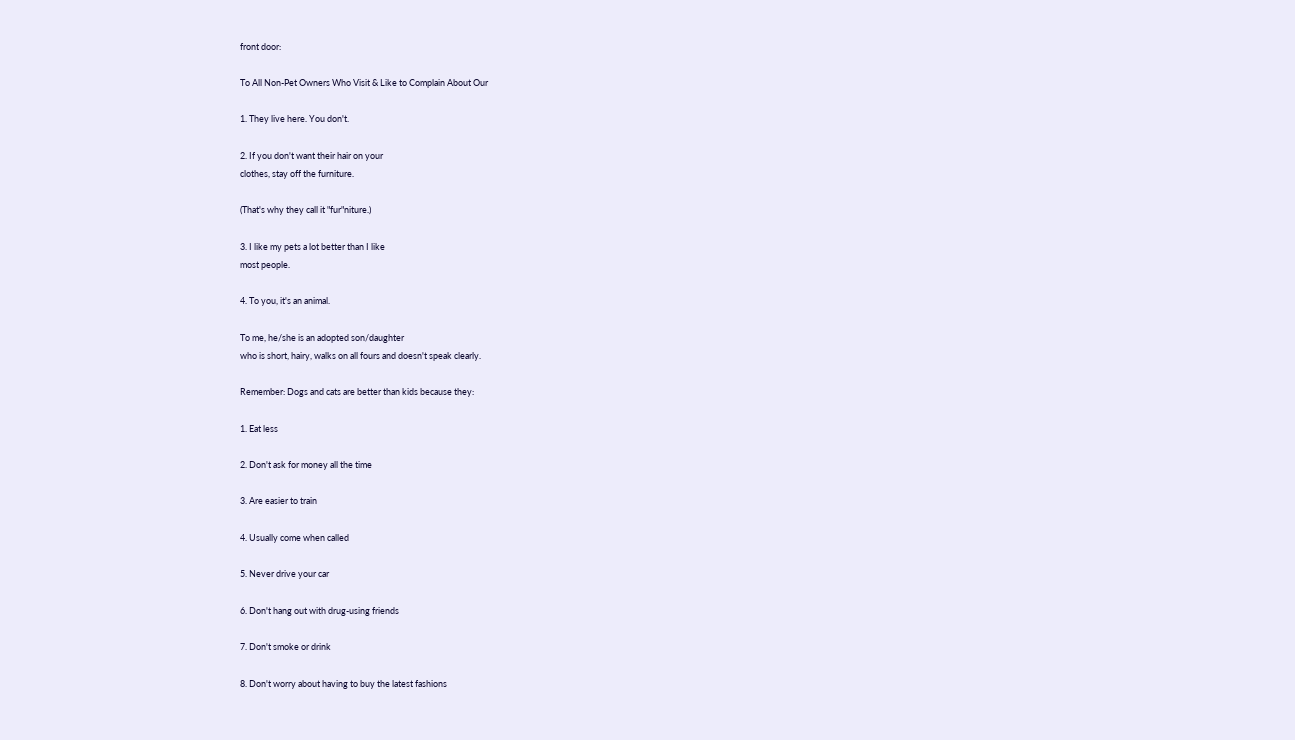front door:

To All Non-Pet Owners Who Visit & Like to Complain About Our

1. They live here. You don't.

2. If you don't want their hair on your
clothes, stay off the furniture.

(That's why they call it "fur"niture.)

3. I like my pets a lot better than I like
most people.

4. To you, it's an animal.

To me, he/she is an adopted son/daughter
who is short, hairy, walks on all fours and doesn't speak clearly.

Remember: Dogs and cats are better than kids because they:

1. Eat less

2. Don't ask for money all the time

3. Are easier to train

4. Usually come when called

5. Never drive your car

6. Don't hang out with drug-using friends

7. Don't smoke or drink

8. Don't worry about having to buy the latest fashions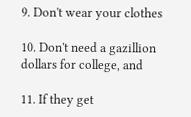9. Don't wear your clothes

10. Don't need a gazillion dollars for college, and

11. If they get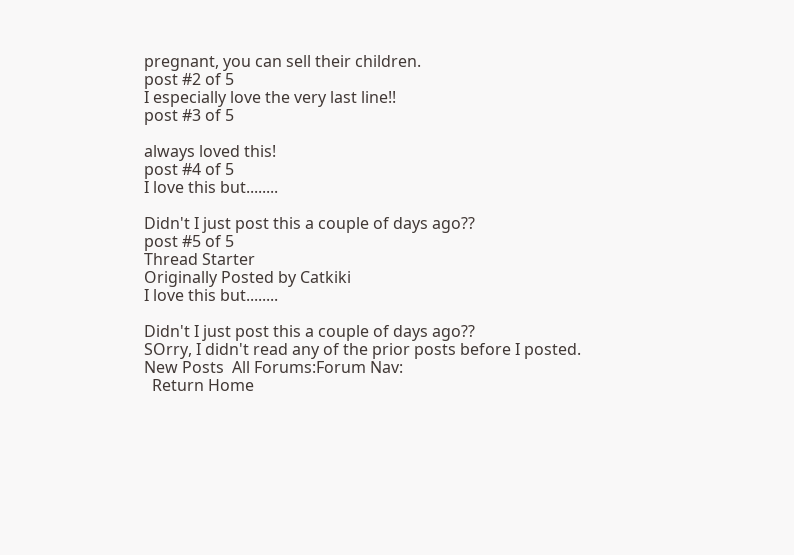pregnant, you can sell their children.
post #2 of 5
I especially love the very last line!!
post #3 of 5

always loved this!
post #4 of 5
I love this but........

Didn't I just post this a couple of days ago??
post #5 of 5
Thread Starter
Originally Posted by Catkiki
I love this but........

Didn't I just post this a couple of days ago??
SOrry, I didn't read any of the prior posts before I posted.
New Posts  All Forums:Forum Nav:
  Return Home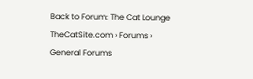Back to Forum: The Cat Lounge
TheCatSite.com › Forums › General Forums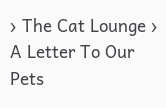› The Cat Lounge › A Letter To Our Pets